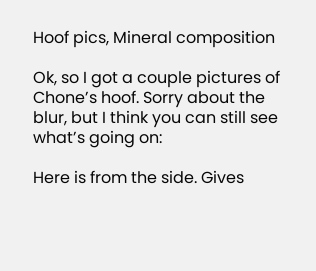Hoof pics, Mineral composition

Ok, so I got a couple pictures of Chone’s hoof. Sorry about the blur, but I think you can still see what’s going on:

Here is from the side. Gives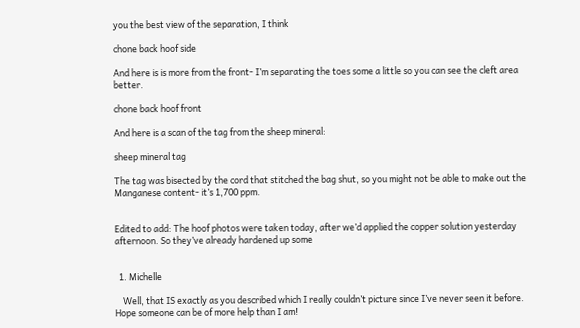you the best view of the separation, I think

chone back hoof side

And here is is more from the front- I’m separating the toes some a little so you can see the cleft area better.

chone back hoof front

And here is a scan of the tag from the sheep mineral:

sheep mineral tag

The tag was bisected by the cord that stitched the bag shut, so you might not be able to make out the Manganese content- it’s 1,700 ppm.


Edited to add: The hoof photos were taken today, after we’d applied the copper solution yesterday afternoon. So they’ve already hardened up some


  1. Michelle

    Well, that IS exactly as you described which I really couldn’t picture since I’ve never seen it before. Hope someone can be of more help than I am!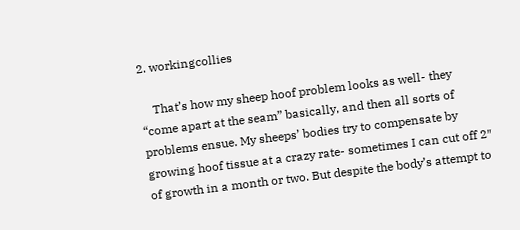2. workingcollies

    That’s how my sheep hoof problem looks as well- they “come apart at the seam” basically, and then all sorts of problems ensue. My sheeps’ bodies try to compensate by growing hoof tissue at a crazy rate- sometimes I can cut off 2″ of growth in a month or two. But despite the body’s attempt to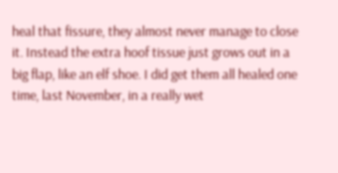heal that fissure, they almost never manage to close it. Instead the extra hoof tissue just grows out in a big flap, like an elf shoe. I did get them all healed one time, last November, in a really wet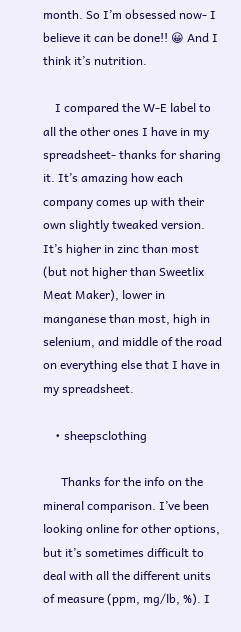month. So I’m obsessed now- I believe it can be done!! 😀 And I think it’s nutrition.

    I compared the W-E label to all the other ones I have in my spreadsheet- thanks for sharing it. It’s amazing how each company comes up with their own slightly tweaked version. It’s higher in zinc than most (but not higher than Sweetlix Meat Maker), lower in manganese than most, high in selenium, and middle of the road on everything else that I have in my spreadsheet.

    • sheepsclothing

      Thanks for the info on the mineral comparison. I’ve been looking online for other options, but it’s sometimes difficult to deal with all the different units of measure (ppm, mg/lb, %). I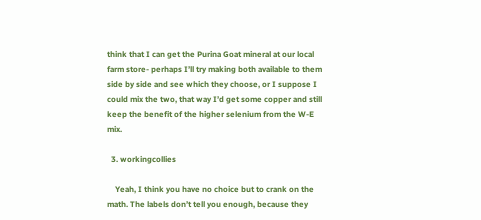think that I can get the Purina Goat mineral at our local farm store- perhaps I’ll try making both available to them side by side and see which they choose, or I suppose I could mix the two, that way I’d get some copper and still keep the benefit of the higher selenium from the W-E mix.

  3. workingcollies

    Yeah, I think you have no choice but to crank on the math. The labels don’t tell you enough, because they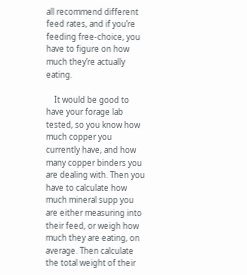all recommend different feed rates, and if you’re feeding free-choice, you have to figure on how much they’re actually eating.

    It would be good to have your forage lab tested, so you know how much copper you currently have, and how many copper binders you are dealing with. Then you have to calculate how much mineral supp you are either measuring into their feed, or weigh how much they are eating, on average. Then calculate the total weight of their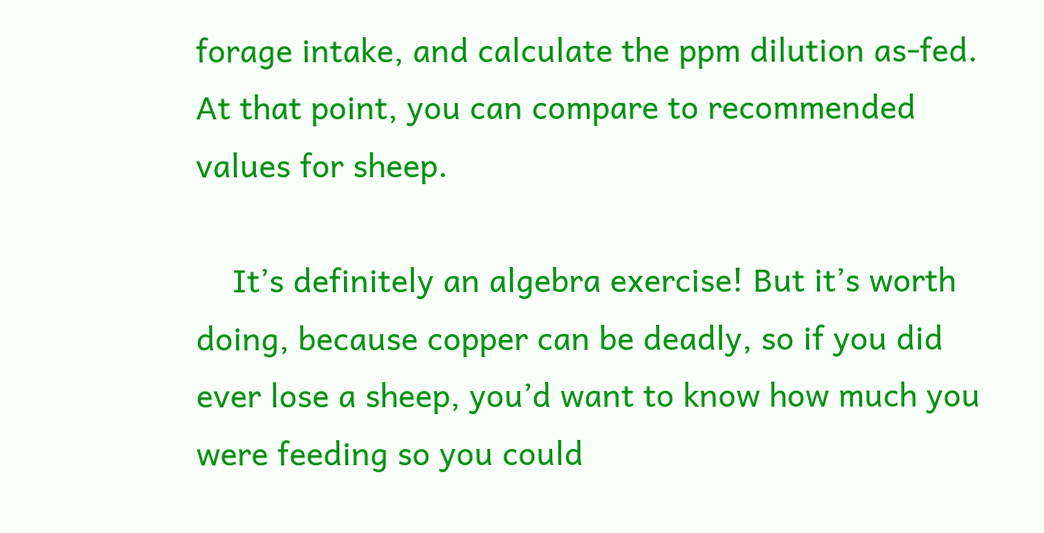forage intake, and calculate the ppm dilution as-fed. At that point, you can compare to recommended values for sheep.

    It’s definitely an algebra exercise! But it’s worth doing, because copper can be deadly, so if you did ever lose a sheep, you’d want to know how much you were feeding so you could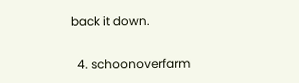back it down.

  4. schoonoverfarm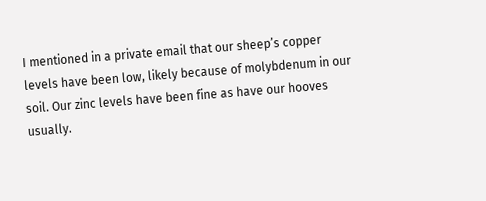I mentioned in a private email that our sheep’s copper levels have been low, likely because of molybdenum in our soil. Our zinc levels have been fine as have our hooves usually.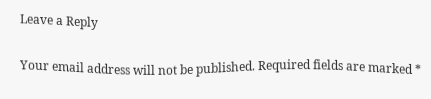Leave a Reply

Your email address will not be published. Required fields are marked *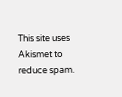This site uses Akismet to reduce spam.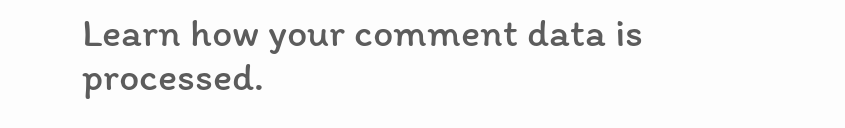Learn how your comment data is processed.